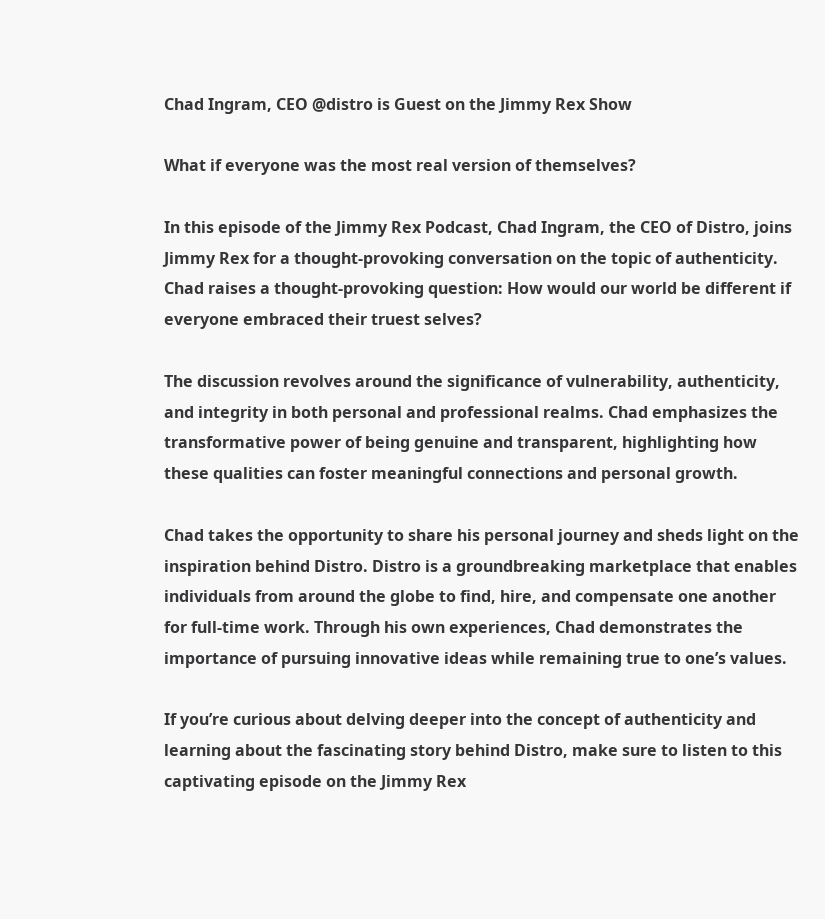Chad Ingram, CEO @distro is Guest on the Jimmy Rex Show

What if everyone was the most real version of themselves?

In this episode of the Jimmy Rex Podcast, Chad Ingram, the CEO of Distro, joins Jimmy Rex for a thought-provoking conversation on the topic of authenticity. Chad raises a thought-provoking question: How would our world be different if everyone embraced their truest selves?

The discussion revolves around the significance of vulnerability, authenticity, and integrity in both personal and professional realms. Chad emphasizes the transformative power of being genuine and transparent, highlighting how these qualities can foster meaningful connections and personal growth.

Chad takes the opportunity to share his personal journey and sheds light on the inspiration behind Distro. Distro is a groundbreaking marketplace that enables individuals from around the globe to find, hire, and compensate one another for full-time work. Through his own experiences, Chad demonstrates the importance of pursuing innovative ideas while remaining true to one’s values.

If you’re curious about delving deeper into the concept of authenticity and learning about the fascinating story behind Distro, make sure to listen to this captivating episode on the Jimmy Rex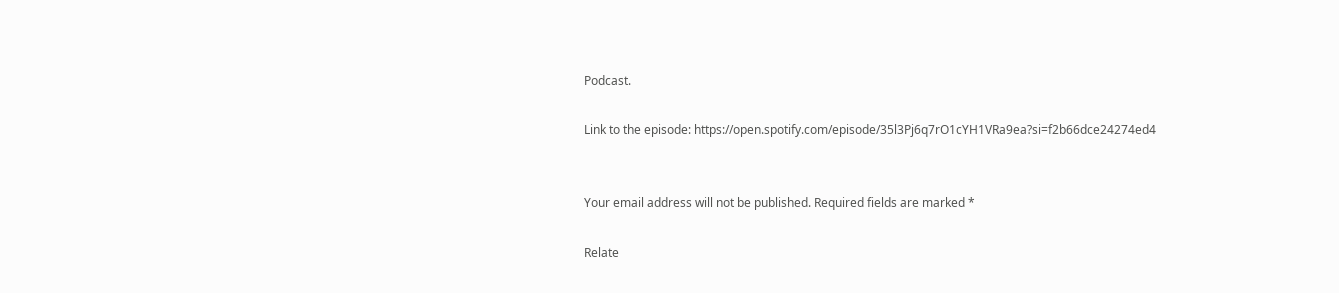Podcast.

Link to the episode: https://open.spotify.com/episode/35l3Pj6q7rO1cYH1VRa9ea?si=f2b66dce24274ed4


Your email address will not be published. Required fields are marked *

Relate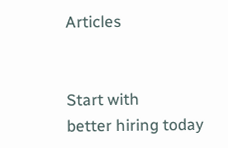Articles


Start with
better hiring today